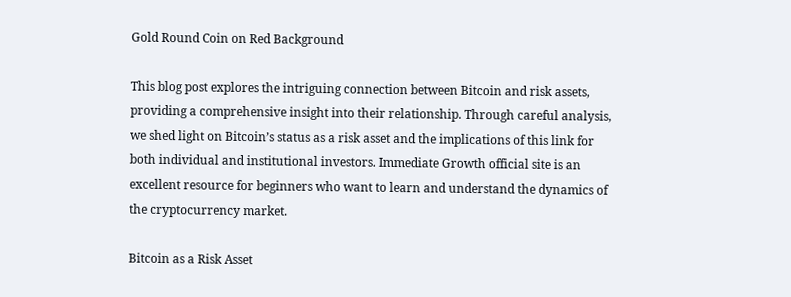Gold Round Coin on Red Background

This blog post explores the intriguing connection between Bitcoin and risk assets, providing a comprehensive insight into their relationship. Through careful analysis, we shed light on Bitcoin’s status as a risk asset and the implications of this link for both individual and institutional investors. Immediate Growth official site is an excellent resource for beginners who want to learn and understand the dynamics of the cryptocurrency market.

Bitcoin as a Risk Asset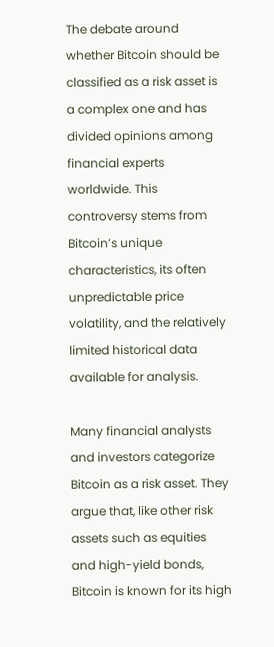The debate around whether Bitcoin should be classified as a risk asset is a complex one and has divided opinions among financial experts worldwide. This controversy stems from Bitcoin’s unique characteristics, its often unpredictable price volatility, and the relatively limited historical data available for analysis.

Many financial analysts and investors categorize Bitcoin as a risk asset. They argue that, like other risk assets such as equities and high-yield bonds, Bitcoin is known for its high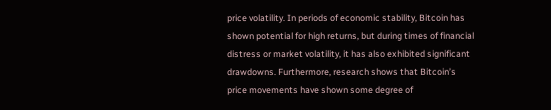price volatility. In periods of economic stability, Bitcoin has shown potential for high returns, but during times of financial distress or market volatility, it has also exhibited significant drawdowns. Furthermore, research shows that Bitcoin’s price movements have shown some degree of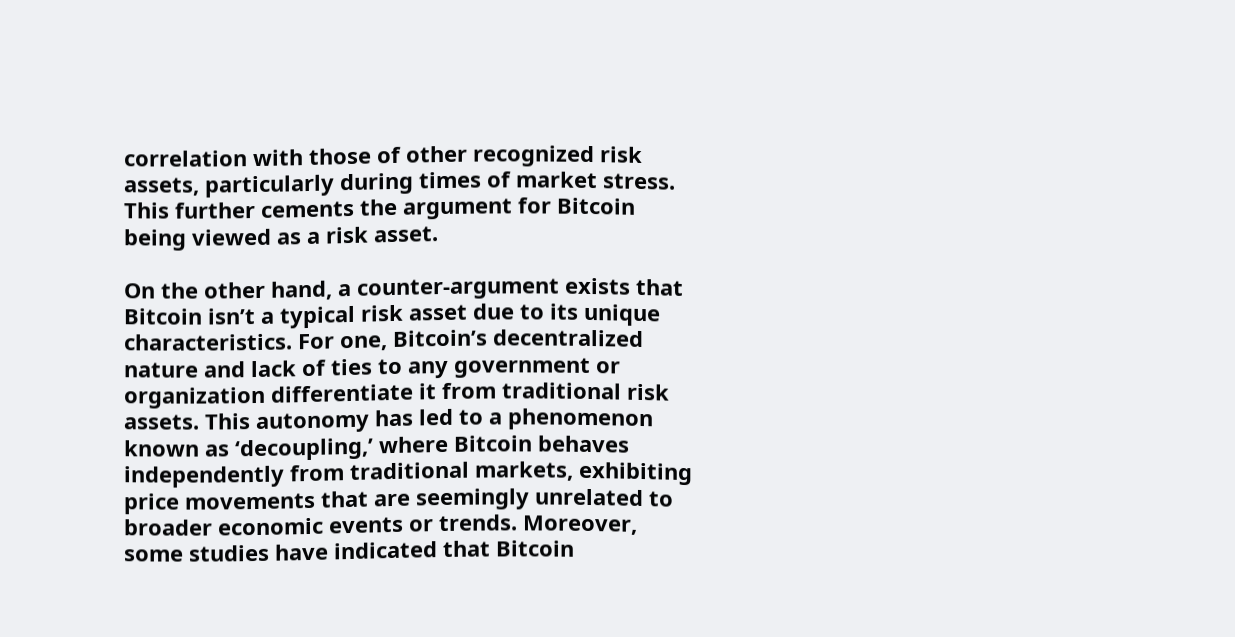correlation with those of other recognized risk assets, particularly during times of market stress. This further cements the argument for Bitcoin being viewed as a risk asset.

On the other hand, a counter-argument exists that Bitcoin isn’t a typical risk asset due to its unique characteristics. For one, Bitcoin’s decentralized nature and lack of ties to any government or organization differentiate it from traditional risk assets. This autonomy has led to a phenomenon known as ‘decoupling,’ where Bitcoin behaves independently from traditional markets, exhibiting price movements that are seemingly unrelated to broader economic events or trends. Moreover, some studies have indicated that Bitcoin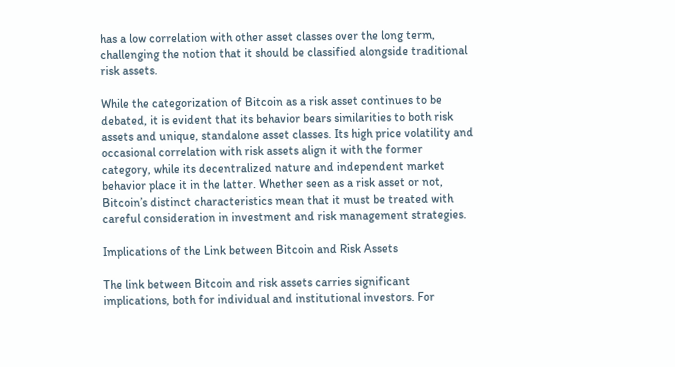has a low correlation with other asset classes over the long term, challenging the notion that it should be classified alongside traditional risk assets.

While the categorization of Bitcoin as a risk asset continues to be debated, it is evident that its behavior bears similarities to both risk assets and unique, standalone asset classes. Its high price volatility and occasional correlation with risk assets align it with the former category, while its decentralized nature and independent market behavior place it in the latter. Whether seen as a risk asset or not, Bitcoin’s distinct characteristics mean that it must be treated with careful consideration in investment and risk management strategies.

Implications of the Link between Bitcoin and Risk Assets

The link between Bitcoin and risk assets carries significant implications, both for individual and institutional investors. For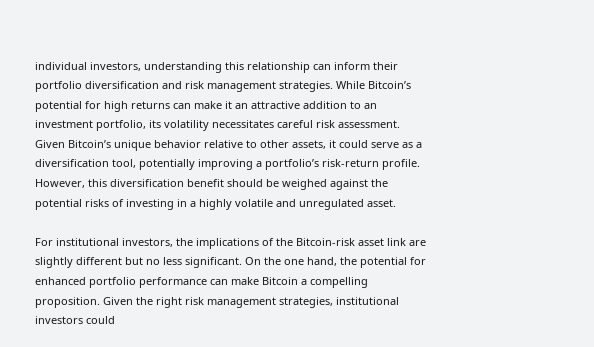individual investors, understanding this relationship can inform their portfolio diversification and risk management strategies. While Bitcoin’s potential for high returns can make it an attractive addition to an investment portfolio, its volatility necessitates careful risk assessment. Given Bitcoin’s unique behavior relative to other assets, it could serve as a diversification tool, potentially improving a portfolio’s risk-return profile. However, this diversification benefit should be weighed against the potential risks of investing in a highly volatile and unregulated asset.

For institutional investors, the implications of the Bitcoin-risk asset link are slightly different but no less significant. On the one hand, the potential for enhanced portfolio performance can make Bitcoin a compelling proposition. Given the right risk management strategies, institutional investors could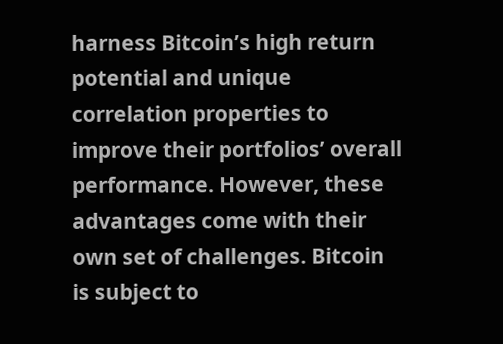harness Bitcoin’s high return potential and unique correlation properties to improve their portfolios’ overall performance. However, these advantages come with their own set of challenges. Bitcoin is subject to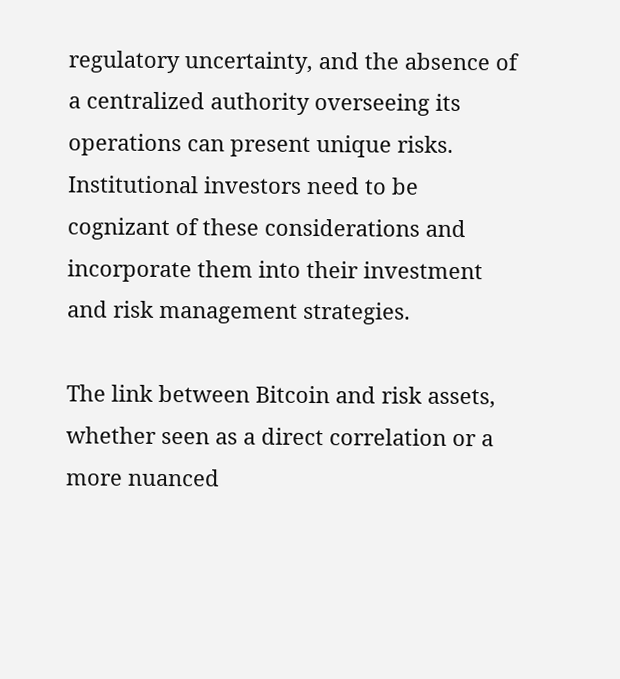regulatory uncertainty, and the absence of a centralized authority overseeing its operations can present unique risks. Institutional investors need to be cognizant of these considerations and incorporate them into their investment and risk management strategies.

The link between Bitcoin and risk assets, whether seen as a direct correlation or a more nuanced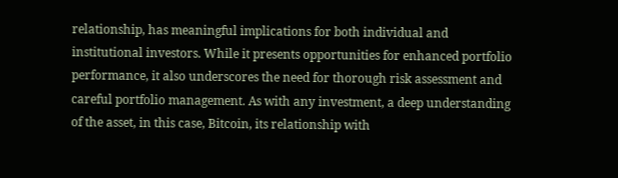relationship, has meaningful implications for both individual and institutional investors. While it presents opportunities for enhanced portfolio performance, it also underscores the need for thorough risk assessment and careful portfolio management. As with any investment, a deep understanding of the asset, in this case, Bitcoin, its relationship with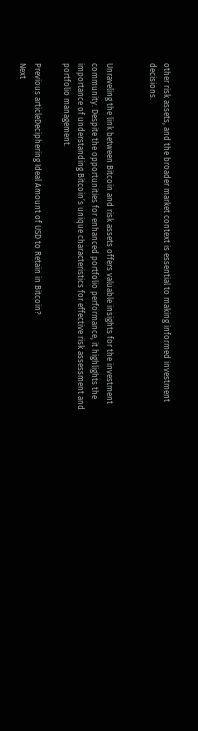other risk assets, and the broader market context is essential to making informed investment decisions.


Unraveling the link between Bitcoin and risk assets offers valuable insights for the investment community. Despite the opportunities for enhanced portfolio performance, it highlights the importance of understanding Bitcoin’s unique characteristics for effective risk assessment and portfolio management.

Previous articleDeciphering Ideal Amount of USD to Retain in Bitcoin?
Next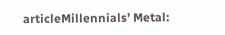articleMillennials’ Metal: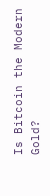Is Bitcoin the Modern Gold?